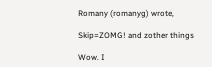Romany (romanyg) wrote,

Skip=ZOMG! and zother things

Wow. I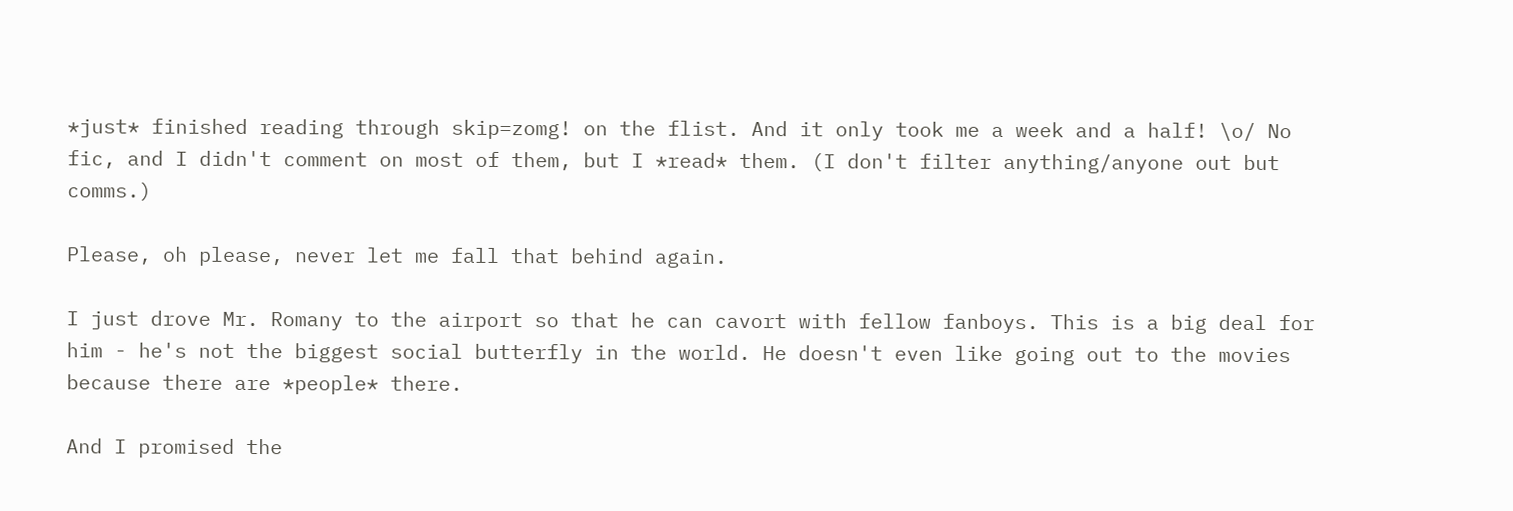*just* finished reading through skip=zomg! on the flist. And it only took me a week and a half! \o/ No fic, and I didn't comment on most of them, but I *read* them. (I don't filter anything/anyone out but comms.)

Please, oh please, never let me fall that behind again.

I just drove Mr. Romany to the airport so that he can cavort with fellow fanboys. This is a big deal for him - he's not the biggest social butterfly in the world. He doesn't even like going out to the movies because there are *people* there.

And I promised the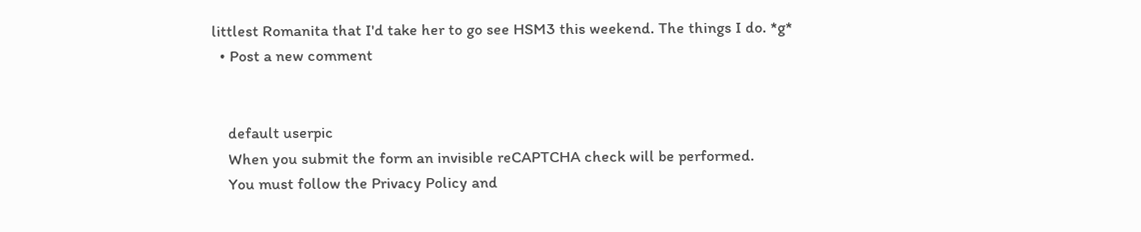littlest Romanita that I'd take her to go see HSM3 this weekend. The things I do. *g*
  • Post a new comment


    default userpic
    When you submit the form an invisible reCAPTCHA check will be performed.
    You must follow the Privacy Policy and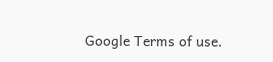Google Terms of use.